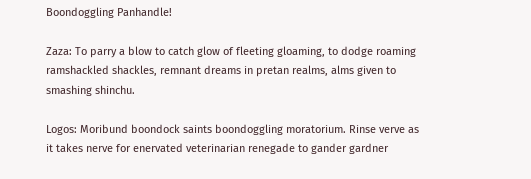Boondoggling Panhandle!

Zaza: To parry a blow to catch glow of fleeting gloaming, to dodge roaming ramshackled shackles, remnant dreams in pretan realms, alms given to smashing shinchu.

Logos: Moribund boondock saints boondoggling moratorium. Rinse verve as it takes nerve for enervated veterinarian renegade to gander gardner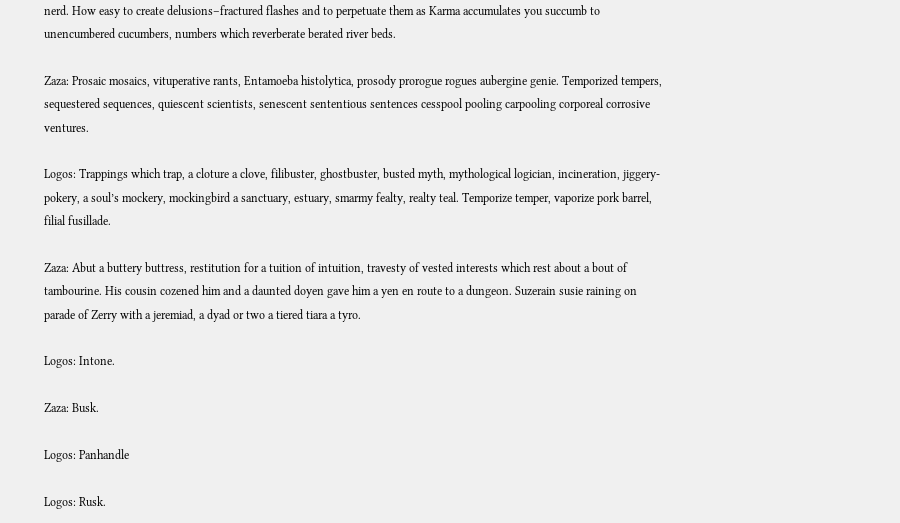nerd. How easy to create delusions–fractured flashes and to perpetuate them as Karma accumulates you succumb to unencumbered cucumbers, numbers which reverberate berated river beds.

Zaza: Prosaic mosaics, vituperative rants, Entamoeba histolytica, prosody prorogue rogues aubergine genie. Temporized tempers, sequestered sequences, quiescent scientists, senescent sententious sentences cesspool pooling carpooling corporeal corrosive ventures.

Logos: Trappings which trap, a cloture a clove, filibuster, ghostbuster, busted myth, mythological logician, incineration, jiggery-pokery, a soul’s mockery, mockingbird a sanctuary, estuary, smarmy fealty, realty teal. Temporize temper, vaporize pork barrel, filial fusillade.

Zaza: Abut a buttery buttress, restitution for a tuition of intuition, travesty of vested interests which rest about a bout of tambourine. His cousin cozened him and a daunted doyen gave him a yen en route to a dungeon. Suzerain susie raining on parade of Zerry with a jeremiad, a dyad or two a tiered tiara a tyro.

Logos: Intone.

Zaza: Busk.

Logos: Panhandle

Logos: Rusk.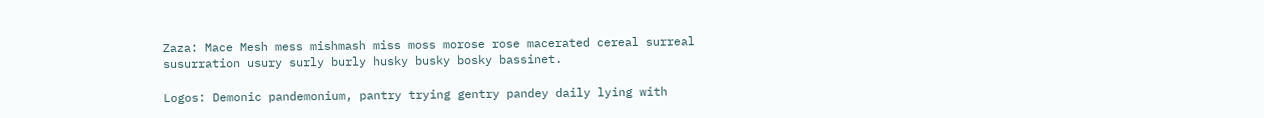Zaza: Mace Mesh mess mishmash miss moss morose rose macerated cereal surreal susurration usury surly burly husky busky bosky bassinet.

Logos: Demonic pandemonium, pantry trying gentry pandey daily lying with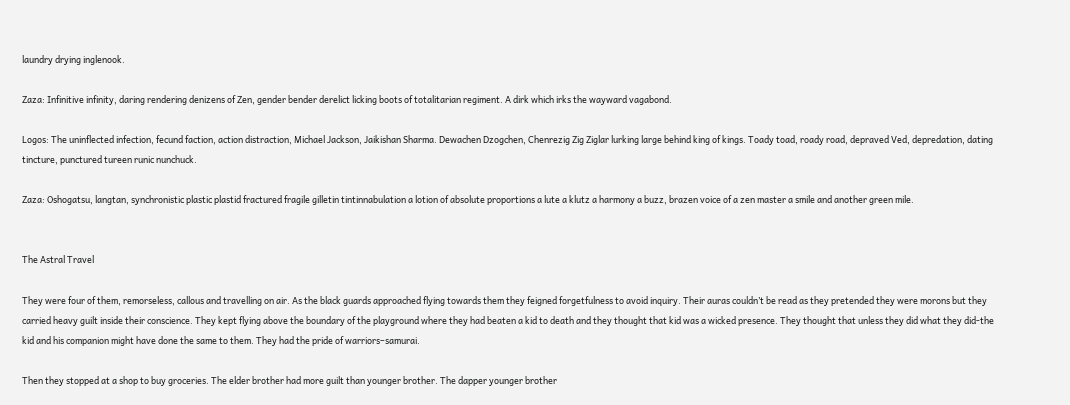laundry drying inglenook.

Zaza: Infinitive infinity, daring rendering denizens of Zen, gender bender derelict licking boots of totalitarian regiment. A dirk which irks the wayward vagabond.

Logos: The uninflected infection, fecund faction, action distraction, Michael Jackson, Jaikishan Sharma. Dewachen Dzogchen, Chenrezig Zig Ziglar lurking large behind king of kings. Toady toad, roady road, depraved Ved, depredation, dating tincture, punctured tureen runic nunchuck.

Zaza: Oshogatsu, langtan, synchronistic plastic plastid fractured fragile gilletin tintinnabulation a lotion of absolute proportions a lute a klutz a harmony a buzz, brazen voice of a zen master a smile and another green mile.


The Astral Travel

They were four of them, remorseless, callous and travelling on air. As the black guards approached flying towards them they feigned forgetfulness to avoid inquiry. Their auras couldn’t be read as they pretended they were morons but they carried heavy guilt inside their conscience. They kept flying above the boundary of the playground where they had beaten a kid to death and they thought that kid was a wicked presence. They thought that unless they did what they did-the kid and his companion might have done the same to them. They had the pride of warriors–samurai.

Then they stopped at a shop to buy groceries. The elder brother had more guilt than younger brother. The dapper younger brother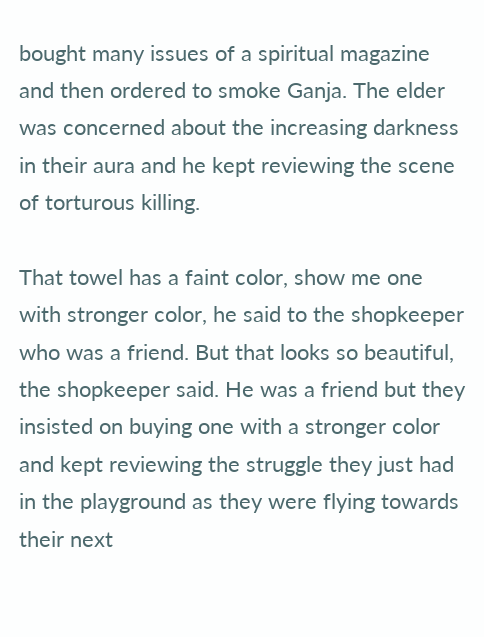bought many issues of a spiritual magazine and then ordered to smoke Ganja. The elder was concerned about the increasing darkness in their aura and he kept reviewing the scene of torturous killing.

That towel has a faint color, show me one with stronger color, he said to the shopkeeper who was a friend. But that looks so beautiful, the shopkeeper said. He was a friend but they insisted on buying one with a stronger color and kept reviewing the struggle they just had in the playground as they were flying towards their next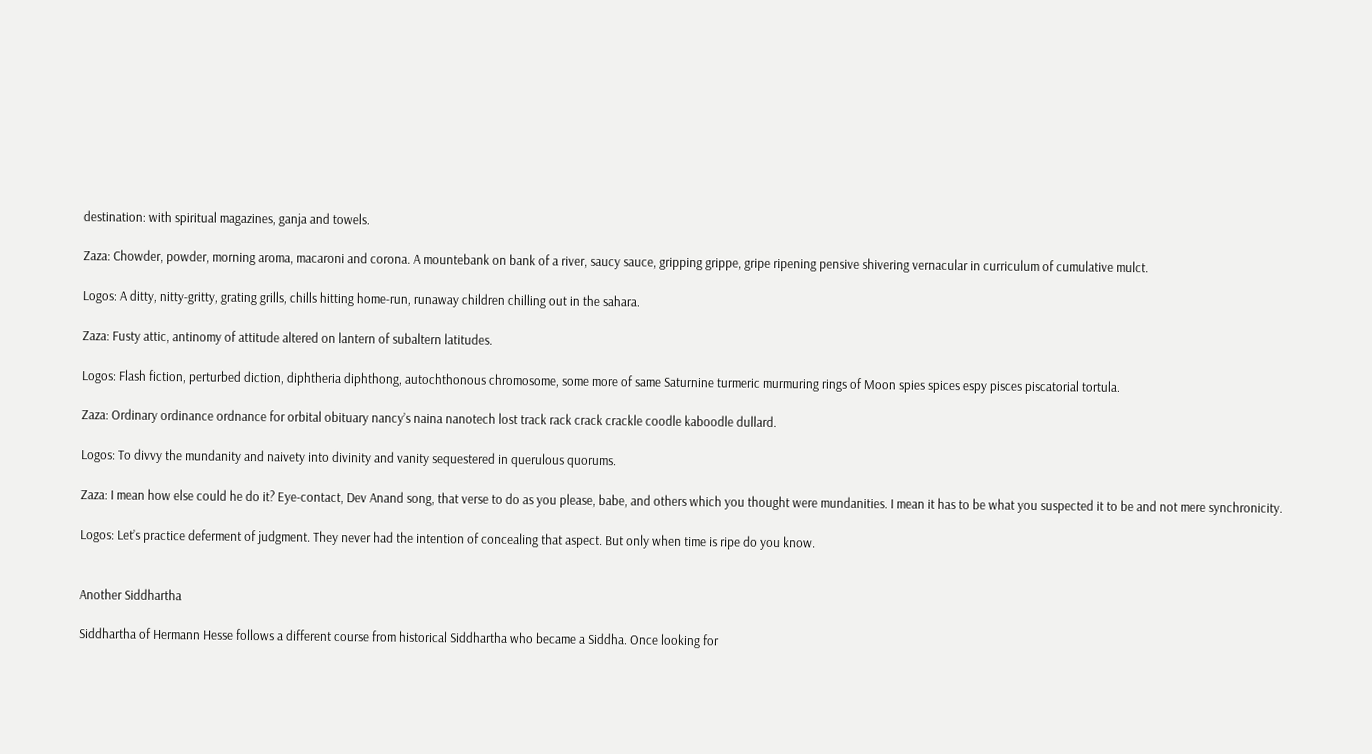destination: with spiritual magazines, ganja and towels.

Zaza: Chowder, powder, morning aroma, macaroni and corona. A mountebank on bank of a river, saucy sauce, gripping grippe, gripe ripening pensive shivering vernacular in curriculum of cumulative mulct.

Logos: A ditty, nitty-gritty, grating grills, chills hitting home-run, runaway children chilling out in the sahara.

Zaza: Fusty attic, antinomy of attitude altered on lantern of subaltern latitudes.

Logos: Flash fiction, perturbed diction, diphtheria diphthong, autochthonous chromosome, some more of same Saturnine turmeric murmuring rings of Moon spies spices espy pisces piscatorial tortula.

Zaza: Ordinary ordinance ordnance for orbital obituary nancy’s naina nanotech lost track rack crack crackle coodle kaboodle dullard.

Logos: To divvy the mundanity and naivety into divinity and vanity sequestered in querulous quorums.

Zaza: I mean how else could he do it? Eye-contact, Dev Anand song, that verse to do as you please, babe, and others which you thought were mundanities. I mean it has to be what you suspected it to be and not mere synchronicity.

Logos: Let’s practice deferment of judgment. They never had the intention of concealing that aspect. But only when time is ripe do you know.


Another Siddhartha

Siddhartha of Hermann Hesse follows a different course from historical Siddhartha who became a Siddha. Once looking for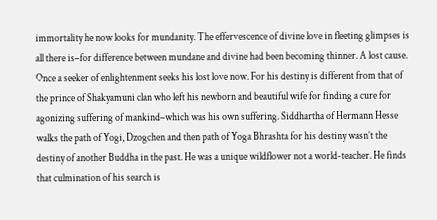immortality he now looks for mundanity. The effervescence of divine love in fleeting glimpses is all there is–for difference between mundane and divine had been becoming thinner. A lost cause. Once a seeker of enlightenment seeks his lost love now. For his destiny is different from that of the prince of Shakyamuni clan who left his newborn and beautiful wife for finding a cure for agonizing suffering of mankind–which was his own suffering. Siddhartha of Hermann Hesse walks the path of Yogi, Dzogchen and then path of Yoga Bhrashta for his destiny wasn’t the destiny of another Buddha in the past. He was a unique wildflower not a world-teacher. He finds that culmination of his search is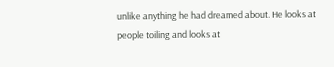unlike anything he had dreamed about. He looks at people toiling and looks at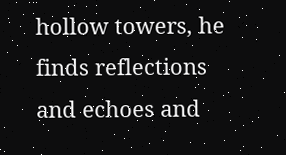hollow towers, he finds reflections and echoes and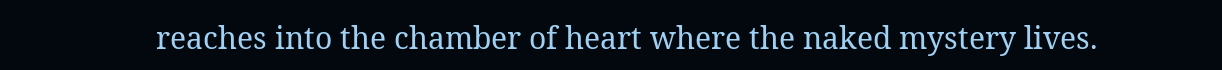reaches into the chamber of heart where the naked mystery lives.